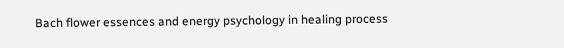Bach flower essences and energy psychology in healing process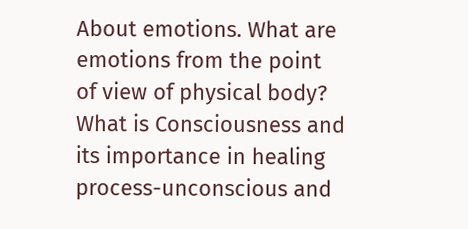About emotions. What are emotions from the point of view of physical body? What is Consciousness and its importance in healing process-unconscious and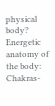physical body? Energetic anatomy of the body: Chakras-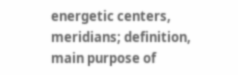energetic centers, meridians; definition, main purpose of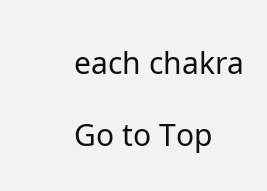each chakra

Go to Top